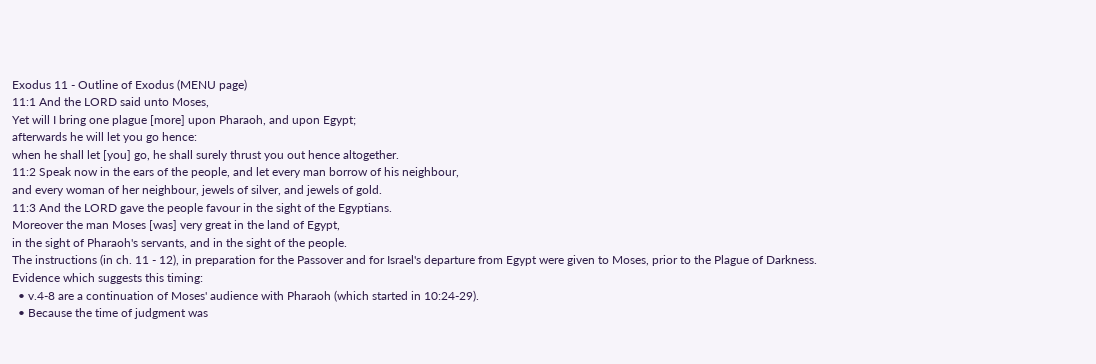Exodus 11 - Outline of Exodus (MENU page)
11:1 And the LORD said unto Moses,
Yet will I bring one plague [more] upon Pharaoh, and upon Egypt;
afterwards he will let you go hence:
when he shall let [you] go, he shall surely thrust you out hence altogether.
11:2 Speak now in the ears of the people, and let every man borrow of his neighbour,
and every woman of her neighbour, jewels of silver, and jewels of gold.
11:3 And the LORD gave the people favour in the sight of the Egyptians.
Moreover the man Moses [was] very great in the land of Egypt,
in the sight of Pharaoh's servants, and in the sight of the people.
The instructions (in ch. 11 - 12), in preparation for the Passover and for Israel's departure from Egypt were given to Moses, prior to the Plague of Darkness.
Evidence which suggests this timing:
  • v.4-8 are a continuation of Moses' audience with Pharaoh (which started in 10:24-29).
  • Because the time of judgment was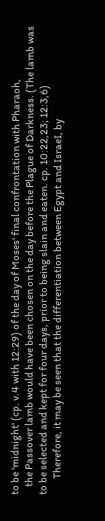to be 'midnight' (cp. v.4 with 12:29) of the day of Moses' final confrontation with Pharaoh,
    the Passover lamb would have been chosen on the day before the Plague of Darkness. (The lamb was to be selected and kept for four days, prior to being slain and eaten. cp. 10:22,23; 12:3,6)
        Therefore, it may be seen that the differentiation between Egypt and IsraeI, by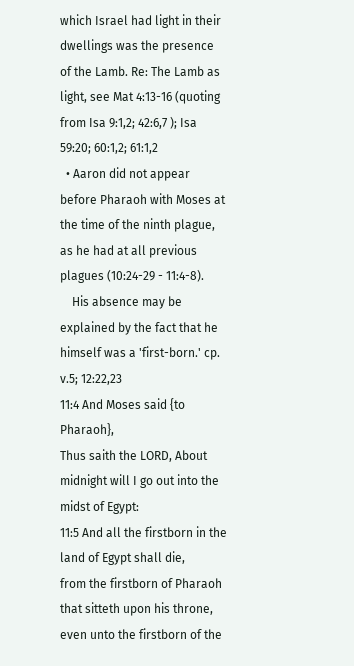which Israel had light in their dwellings was the presence of the Lamb. Re: The Lamb as light, see Mat 4:13-16 (quoting from Isa 9:1,2; 42:6,7 ); Isa 59:20; 60:1,2; 61:1,2
  • Aaron did not appear before Pharaoh with Moses at the time of the ninth plague, as he had at all previous plagues (10:24-29 - 11:4-8).
    His absence may be explained by the fact that he himself was a 'first-born.' cp. v.5; 12:22,23
11:4 And Moses said {to Pharaoh},
Thus saith the LORD, About midnight will I go out into the midst of Egypt:
11:5 And all the firstborn in the land of Egypt shall die,
from the firstborn of Pharaoh that sitteth upon his throne,
even unto the firstborn of the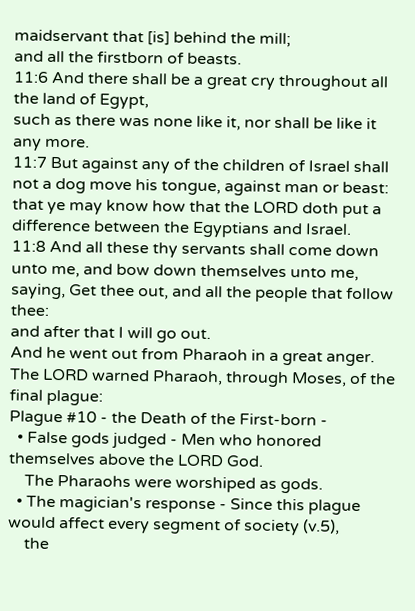maidservant that [is] behind the mill;
and all the firstborn of beasts.
11:6 And there shall be a great cry throughout all the land of Egypt,
such as there was none like it, nor shall be like it any more.
11:7 But against any of the children of Israel shall not a dog move his tongue, against man or beast:
that ye may know how that the LORD doth put a difference between the Egyptians and Israel.
11:8 And all these thy servants shall come down unto me, and bow down themselves unto me,
saying, Get thee out, and all the people that follow thee:
and after that I will go out.
And he went out from Pharaoh in a great anger.
The LORD warned Pharaoh, through Moses, of the final plague:
Plague #10 - the Death of the First-born -
  • False gods judged - Men who honored themselves above the LORD God.
    The Pharaohs were worshiped as gods.
  • The magician's response - Since this plague would affect every segment of society (v.5),
    the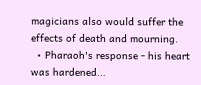magicians also would suffer the effects of death and mourning.
  • Pharaoh's response - his heart was hardened...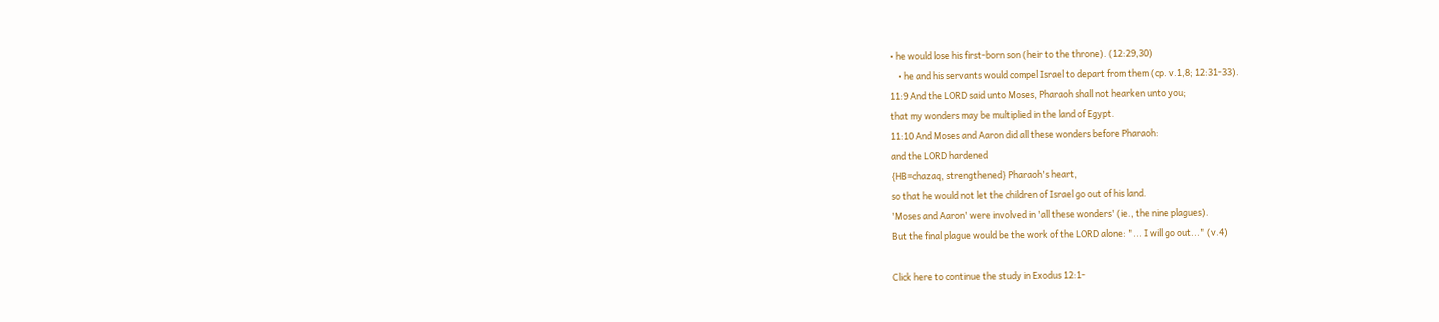• he would lose his first-born son (heir to the throne). (12:29,30)
    • he and his servants would compel Israel to depart from them (cp. v.1,8; 12:31-33).
11:9 And the LORD said unto Moses, Pharaoh shall not hearken unto you;
that my wonders may be multiplied in the land of Egypt.
11:10 And Moses and Aaron did all these wonders before Pharaoh:
and the LORD hardened
{HB=chazaq, strengthened} Pharaoh's heart,
so that he would not let the children of Israel go out of his land.
'Moses and Aaron' were involved in 'all these wonders' (ie., the nine plagues).
But the final plague would be the work of the LORD alone: "... I will go out..." (v.4)

Click here to continue the study in Exodus 12:1-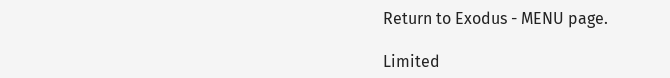Return to Exodus - MENU page.

Limited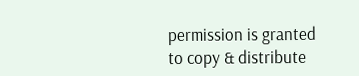permission is granted to copy & distribute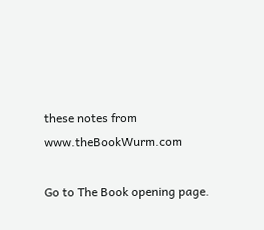these notes from www.theBookWurm.com

Go to The Book opening page.